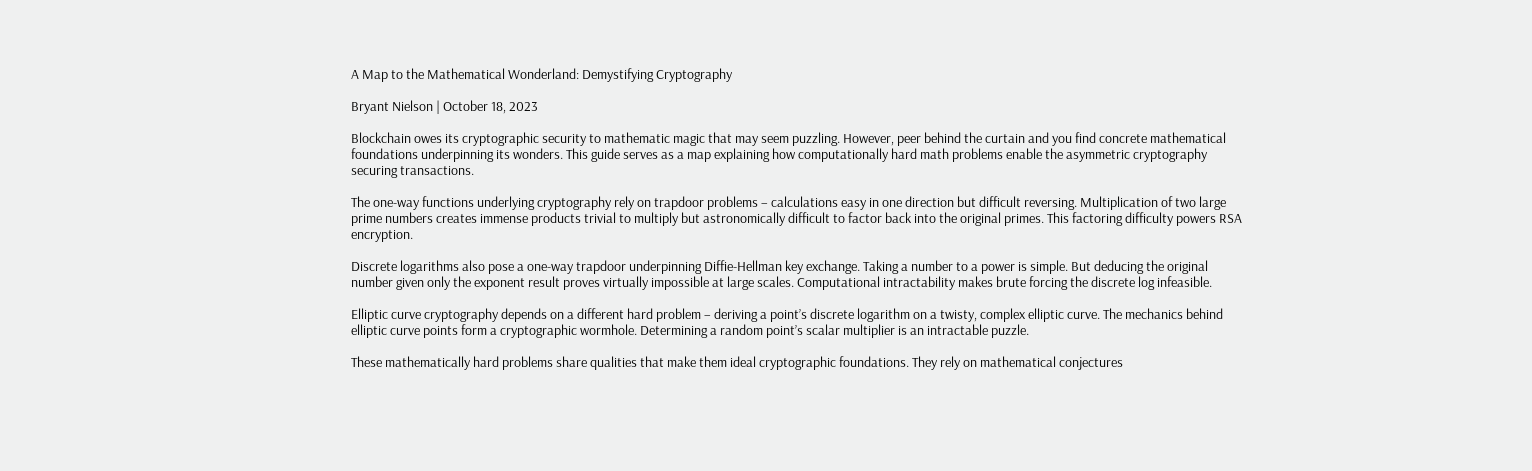A Map to the Mathematical Wonderland: Demystifying Cryptography

Bryant Nielson | October 18, 2023

Blockchain owes its cryptographic security to mathematic magic that may seem puzzling. However, peer behind the curtain and you find concrete mathematical foundations underpinning its wonders. This guide serves as a map explaining how computationally hard math problems enable the asymmetric cryptography securing transactions.

The one-way functions underlying cryptography rely on trapdoor problems – calculations easy in one direction but difficult reversing. Multiplication of two large prime numbers creates immense products trivial to multiply but astronomically difficult to factor back into the original primes. This factoring difficulty powers RSA encryption.

Discrete logarithms also pose a one-way trapdoor underpinning Diffie-Hellman key exchange. Taking a number to a power is simple. But deducing the original number given only the exponent result proves virtually impossible at large scales. Computational intractability makes brute forcing the discrete log infeasible.

Elliptic curve cryptography depends on a different hard problem – deriving a point’s discrete logarithm on a twisty, complex elliptic curve. The mechanics behind elliptic curve points form a cryptographic wormhole. Determining a random point’s scalar multiplier is an intractable puzzle.

These mathematically hard problems share qualities that make them ideal cryptographic foundations. They rely on mathematical conjectures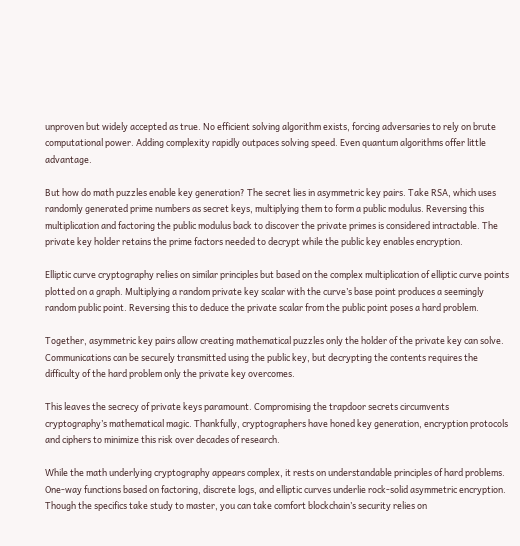unproven but widely accepted as true. No efficient solving algorithm exists, forcing adversaries to rely on brute computational power. Adding complexity rapidly outpaces solving speed. Even quantum algorithms offer little advantage.

But how do math puzzles enable key generation? The secret lies in asymmetric key pairs. Take RSA, which uses randomly generated prime numbers as secret keys, multiplying them to form a public modulus. Reversing this multiplication and factoring the public modulus back to discover the private primes is considered intractable. The private key holder retains the prime factors needed to decrypt while the public key enables encryption.

Elliptic curve cryptography relies on similar principles but based on the complex multiplication of elliptic curve points plotted on a graph. Multiplying a random private key scalar with the curve’s base point produces a seemingly random public point. Reversing this to deduce the private scalar from the public point poses a hard problem.

Together, asymmetric key pairs allow creating mathematical puzzles only the holder of the private key can solve. Communications can be securely transmitted using the public key, but decrypting the contents requires the difficulty of the hard problem only the private key overcomes.

This leaves the secrecy of private keys paramount. Compromising the trapdoor secrets circumvents cryptography’s mathematical magic. Thankfully, cryptographers have honed key generation, encryption protocols and ciphers to minimize this risk over decades of research.

While the math underlying cryptography appears complex, it rests on understandable principles of hard problems. One-way functions based on factoring, discrete logs, and elliptic curves underlie rock-solid asymmetric encryption. Though the specifics take study to master, you can take comfort blockchain’s security relies on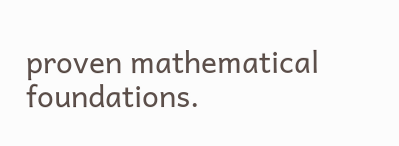proven mathematical foundations.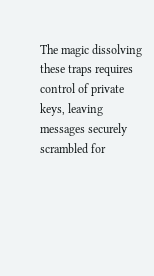The magic dissolving these traps requires control of private keys, leaving messages securely scrambled for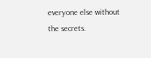everyone else without the secrets.